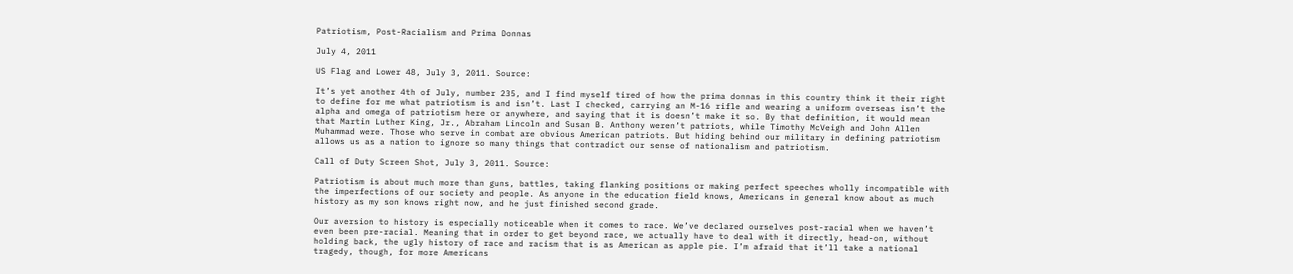Patriotism, Post-Racialism and Prima Donnas

July 4, 2011

US Flag and Lower 48, July 3, 2011. Source:

It’s yet another 4th of July, number 235, and I find myself tired of how the prima donnas in this country think it their right to define for me what patriotism is and isn’t. Last I checked, carrying an M-16 rifle and wearing a uniform overseas isn’t the alpha and omega of patriotism here or anywhere, and saying that it is doesn’t make it so. By that definition, it would mean that Martin Luther King, Jr., Abraham Lincoln and Susan B. Anthony weren’t patriots, while Timothy McVeigh and John Allen Muhammad were. Those who serve in combat are obvious American patriots. But hiding behind our military in defining patriotism allows us as a nation to ignore so many things that contradict our sense of nationalism and patriotism.

Call of Duty Screen Shot, July 3, 2011. Source:

Patriotism is about much more than guns, battles, taking flanking positions or making perfect speeches wholly incompatible with the imperfections of our society and people. As anyone in the education field knows, Americans in general know about as much history as my son knows right now, and he just finished second grade.

Our aversion to history is especially noticeable when it comes to race. We’ve declared ourselves post-racial when we haven’t even been pre-racial. Meaning that in order to get beyond race, we actually have to deal with it directly, head-on, without holding back, the ugly history of race and racism that is as American as apple pie. I’m afraid that it’ll take a national tragedy, though, for more Americans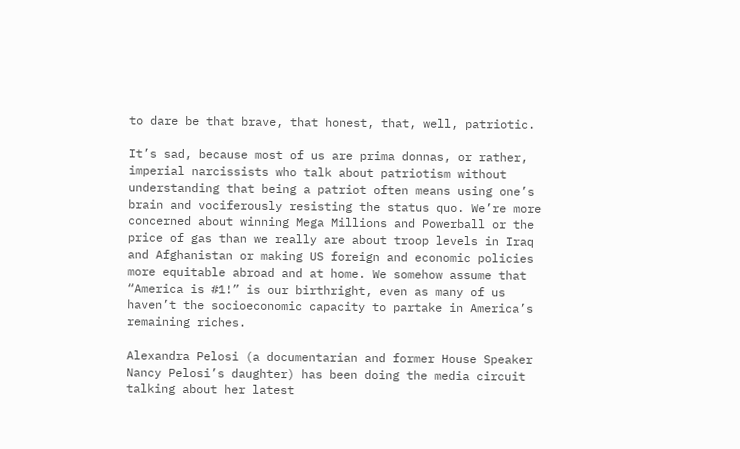to dare be that brave, that honest, that, well, patriotic.

It’s sad, because most of us are prima donnas, or rather, imperial narcissists who talk about patriotism without understanding that being a patriot often means using one’s brain and vociferously resisting the status quo. We’re more concerned about winning Mega Millions and Powerball or the price of gas than we really are about troop levels in Iraq and Afghanistan or making US foreign and economic policies more equitable abroad and at home. We somehow assume that “America is #1!” is our birthright, even as many of us haven’t the socioeconomic capacity to partake in America’s remaining riches.

Alexandra Pelosi (a documentarian and former House Speaker Nancy Pelosi’s daughter) has been doing the media circuit talking about her latest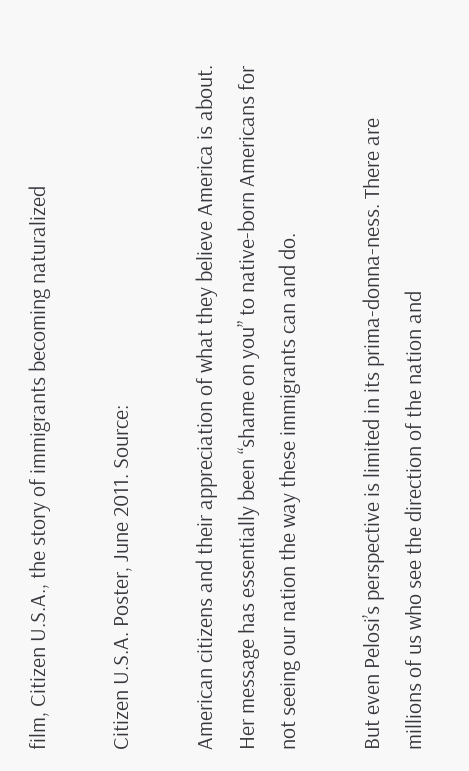film, Citizen U.S.A., the story of immigrants becoming naturalized

Citizen U.S.A. Poster, June 2011. Source:

American citizens and their appreciation of what they believe America is about. Her message has essentially been “shame on you” to native-born Americans for not seeing our nation the way these immigrants can and do.

But even Pelosi’s perspective is limited in its prima-donna-ness. There are millions of us who see the direction of the nation and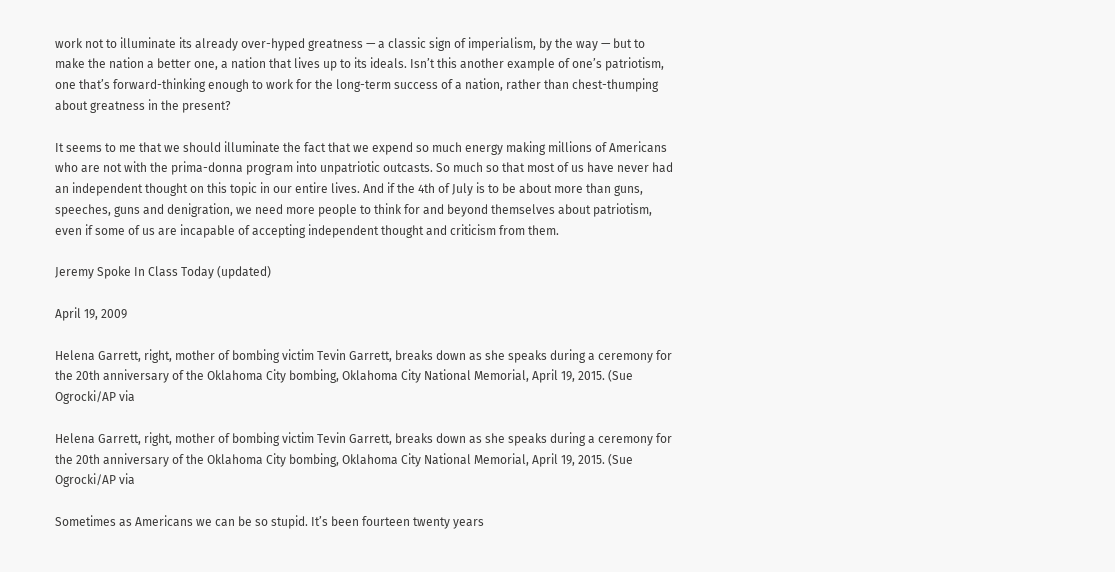work not to illuminate its already over-hyped greatness — a classic sign of imperialism, by the way — but to make the nation a better one, a nation that lives up to its ideals. Isn’t this another example of one’s patriotism, one that’s forward-thinking enough to work for the long-term success of a nation, rather than chest-thumping about greatness in the present?

It seems to me that we should illuminate the fact that we expend so much energy making millions of Americans who are not with the prima-donna program into unpatriotic outcasts. So much so that most of us have never had an independent thought on this topic in our entire lives. And if the 4th of July is to be about more than guns, speeches, guns and denigration, we need more people to think for and beyond themselves about patriotism, even if some of us are incapable of accepting independent thought and criticism from them.

Jeremy Spoke In Class Today (updated)

April 19, 2009

Helena Garrett, right, mother of bombing victim Tevin Garrett, breaks down as she speaks during a ceremony for the 20th anniversary of the Oklahoma City bombing, Oklahoma City National Memorial, April 19, 2015. (Sue Ogrocki/AP via

Helena Garrett, right, mother of bombing victim Tevin Garrett, breaks down as she speaks during a ceremony for the 20th anniversary of the Oklahoma City bombing, Oklahoma City National Memorial, April 19, 2015. (Sue Ogrocki/AP via

Sometimes as Americans we can be so stupid. It’s been fourteen twenty years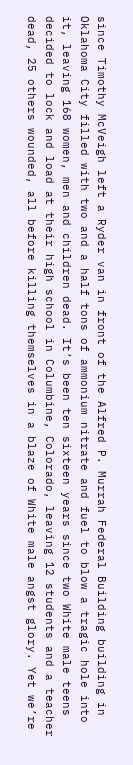since Timothy McVeigh left a Ryder van in front of the Alfred P. Murrah Federal Building building in Oklahoma City filled with two and a half tons of ammonium nitrate and fuel to blow a tragic hole into it, leaving 168 women, men and children dead. It’s been ten sixteen years since two White male teens decided to lock and load at their high school in Columbine, Colorado, leaving 12 students and a teacher dead, 25 others wounded, all before killing themselves in a blaze of White male angst glory. Yet we’re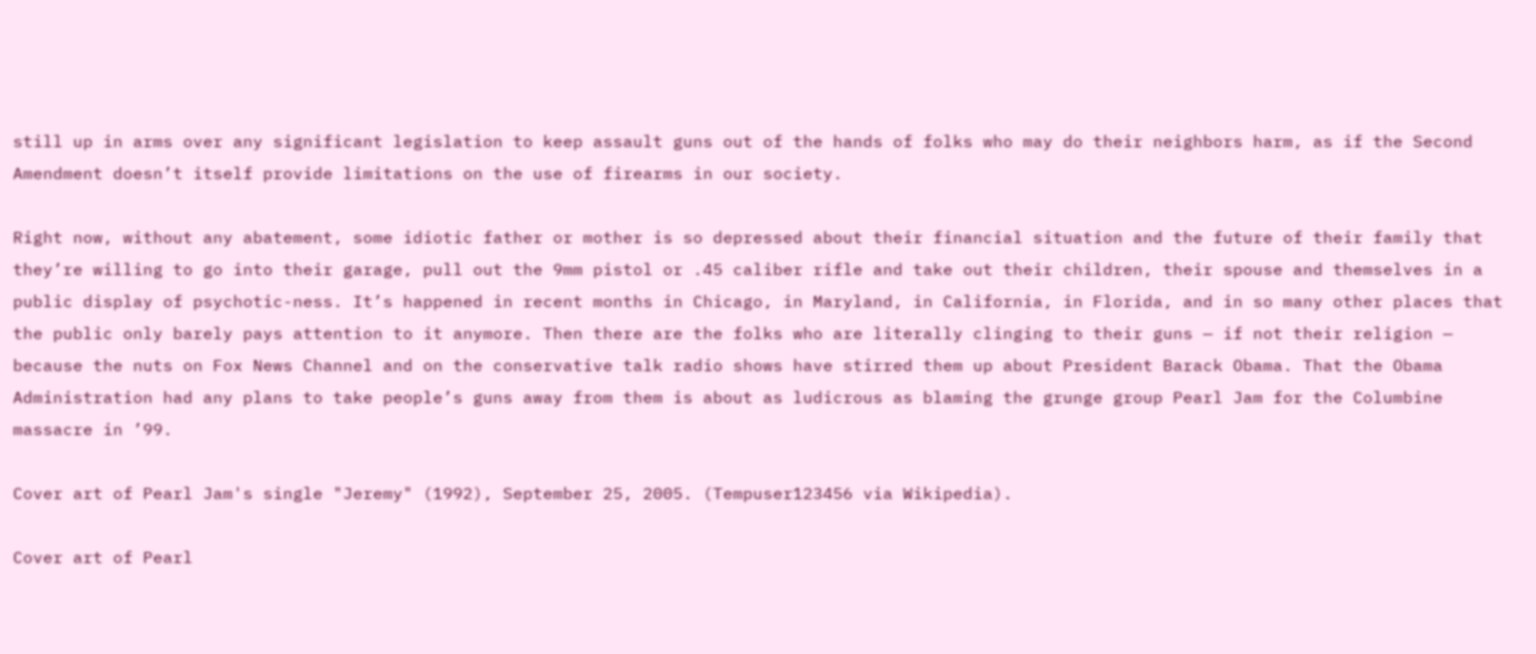still up in arms over any significant legislation to keep assault guns out of the hands of folks who may do their neighbors harm, as if the Second Amendment doesn’t itself provide limitations on the use of firearms in our society.

Right now, without any abatement, some idiotic father or mother is so depressed about their financial situation and the future of their family that they’re willing to go into their garage, pull out the 9mm pistol or .45 caliber rifle and take out their children, their spouse and themselves in a public display of psychotic-ness. It’s happened in recent months in Chicago, in Maryland, in California, in Florida, and in so many other places that the public only barely pays attention to it anymore. Then there are the folks who are literally clinging to their guns — if not their religion — because the nuts on Fox News Channel and on the conservative talk radio shows have stirred them up about President Barack Obama. That the Obama Administration had any plans to take people’s guns away from them is about as ludicrous as blaming the grunge group Pearl Jam for the Columbine massacre in ’99.

Cover art of Pearl Jam's single "Jeremy" (1992), September 25, 2005. (Tempuser123456 via Wikipedia).

Cover art of Pearl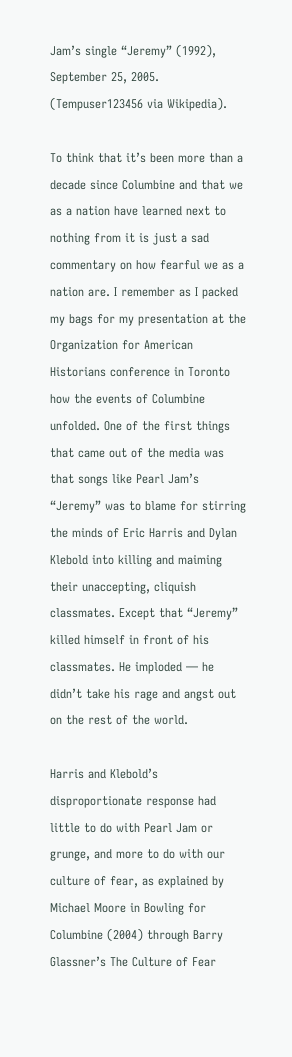Jam’s single “Jeremy” (1992), September 25, 2005. (Tempuser123456 via Wikipedia).

To think that it’s been more than a decade since Columbine and that we as a nation have learned next to nothing from it is just a sad commentary on how fearful we as a nation are. I remember as I packed my bags for my presentation at the Organization for American Historians conference in Toronto how the events of Columbine unfolded. One of the first things that came out of the media was that songs like Pearl Jam’s “Jeremy” was to blame for stirring the minds of Eric Harris and Dylan Klebold into killing and maiming their unaccepting, cliquish classmates. Except that “Jeremy” killed himself in front of his classmates. He imploded — he didn’t take his rage and angst out on the rest of the world.

Harris and Klebold’s disproportionate response had little to do with Pearl Jam or grunge, and more to do with our culture of fear, as explained by Michael Moore in Bowling for Columbine (2004) through Barry Glassner’s The Culture of Fear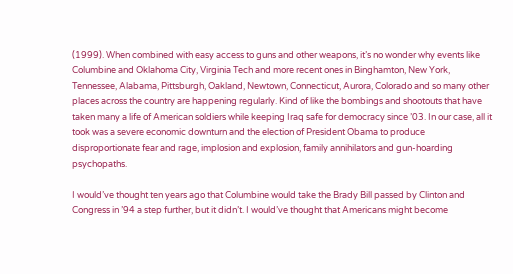(1999). When combined with easy access to guns and other weapons, it’s no wonder why events like Columbine and Oklahoma City, Virginia Tech and more recent ones in Binghamton, New York, Tennessee, Alabama, Pittsburgh, Oakland, Newtown, Connecticut, Aurora, Colorado and so many other places across the country are happening regularly. Kind of like the bombings and shootouts that have taken many a life of American soldiers while keeping Iraq safe for democracy since ’03. In our case, all it took was a severe economic downturn and the election of President Obama to produce disproportionate fear and rage, implosion and explosion, family annihilators and gun-hoarding psychopaths.

I would’ve thought ten years ago that Columbine would take the Brady Bill passed by Clinton and Congress in ’94 a step further, but it didn’t. I would’ve thought that Americans might become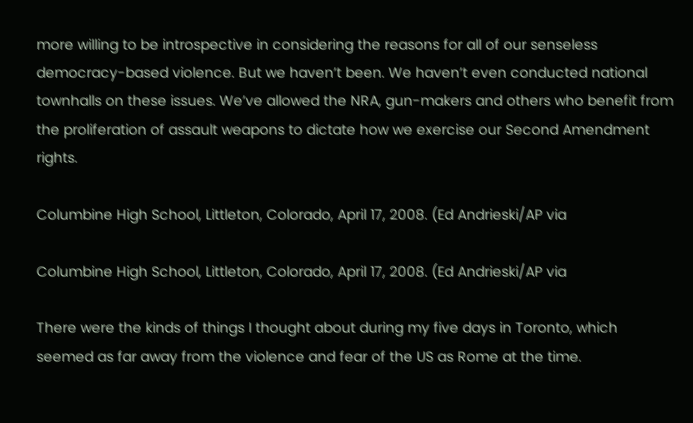more willing to be introspective in considering the reasons for all of our senseless democracy-based violence. But we haven’t been. We haven’t even conducted national townhalls on these issues. We’ve allowed the NRA, gun-makers and others who benefit from the proliferation of assault weapons to dictate how we exercise our Second Amendment rights.

Columbine High School, Littleton, Colorado, April 17, 2008. (Ed Andrieski/AP via

Columbine High School, Littleton, Colorado, April 17, 2008. (Ed Andrieski/AP via

There were the kinds of things I thought about during my five days in Toronto, which seemed as far away from the violence and fear of the US as Rome at the time.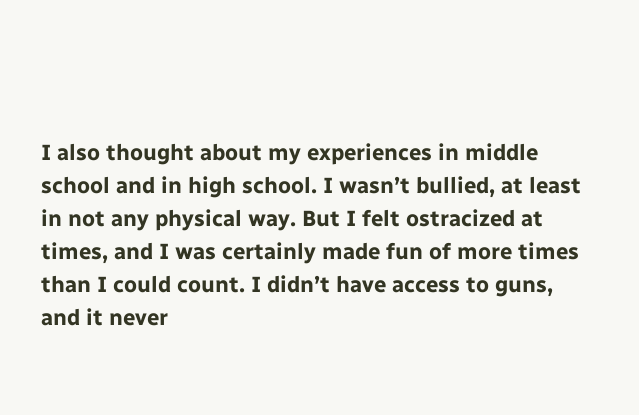I also thought about my experiences in middle school and in high school. I wasn’t bullied, at least in not any physical way. But I felt ostracized at times, and I was certainly made fun of more times than I could count. I didn’t have access to guns, and it never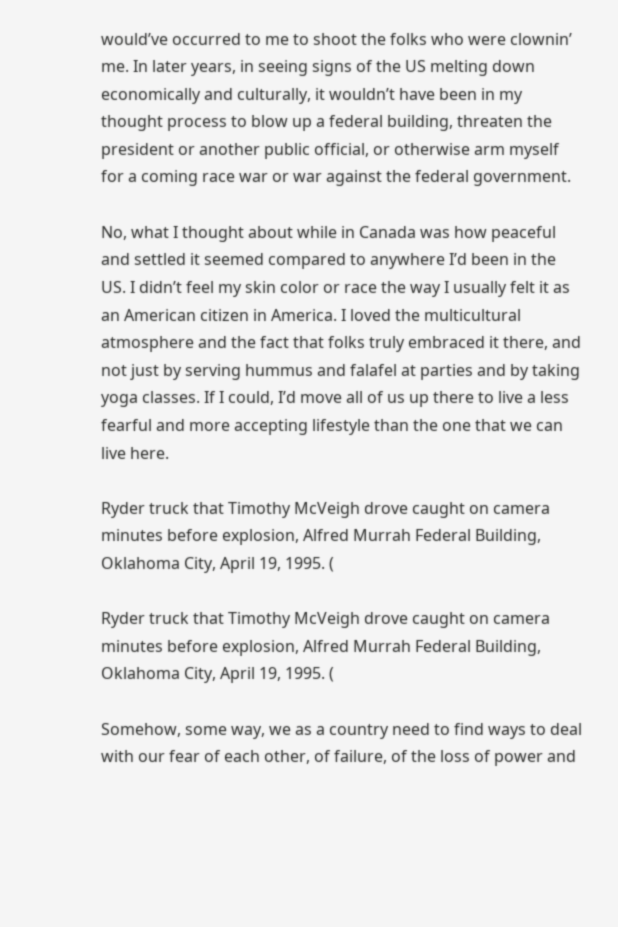would’ve occurred to me to shoot the folks who were clownin’ me. In later years, in seeing signs of the US melting down economically and culturally, it wouldn’t have been in my thought process to blow up a federal building, threaten the president or another public official, or otherwise arm myself for a coming race war or war against the federal government.

No, what I thought about while in Canada was how peaceful and settled it seemed compared to anywhere I’d been in the US. I didn’t feel my skin color or race the way I usually felt it as an American citizen in America. I loved the multicultural atmosphere and the fact that folks truly embraced it there, and not just by serving hummus and falafel at parties and by taking yoga classes. If I could, I’d move all of us up there to live a less fearful and more accepting lifestyle than the one that we can live here.

Ryder truck that Timothy McVeigh drove caught on camera minutes before explosion, Alfred Murrah Federal Building, Oklahoma City, April 19, 1995. (

Ryder truck that Timothy McVeigh drove caught on camera minutes before explosion, Alfred Murrah Federal Building, Oklahoma City, April 19, 1995. (

Somehow, some way, we as a country need to find ways to deal with our fear of each other, of failure, of the loss of power and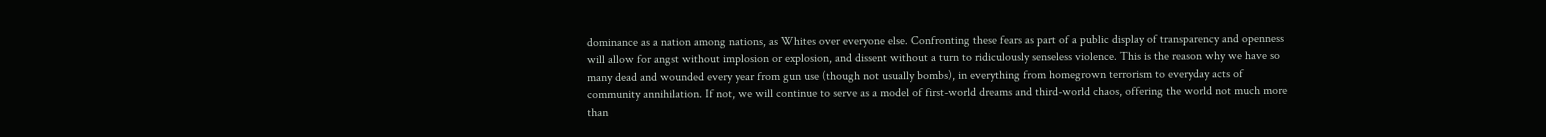dominance as a nation among nations, as Whites over everyone else. Confronting these fears as part of a public display of transparency and openness will allow for angst without implosion or explosion, and dissent without a turn to ridiculously senseless violence. This is the reason why we have so many dead and wounded every year from gun use (though not usually bombs), in everything from homegrown terrorism to everyday acts of community annihilation. If not, we will continue to serve as a model of first-world dreams and third-world chaos, offering the world not much more than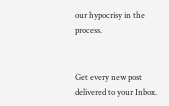our hypocrisy in the process.


Get every new post delivered to your Inbox.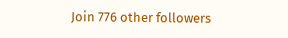Join 776 other followers